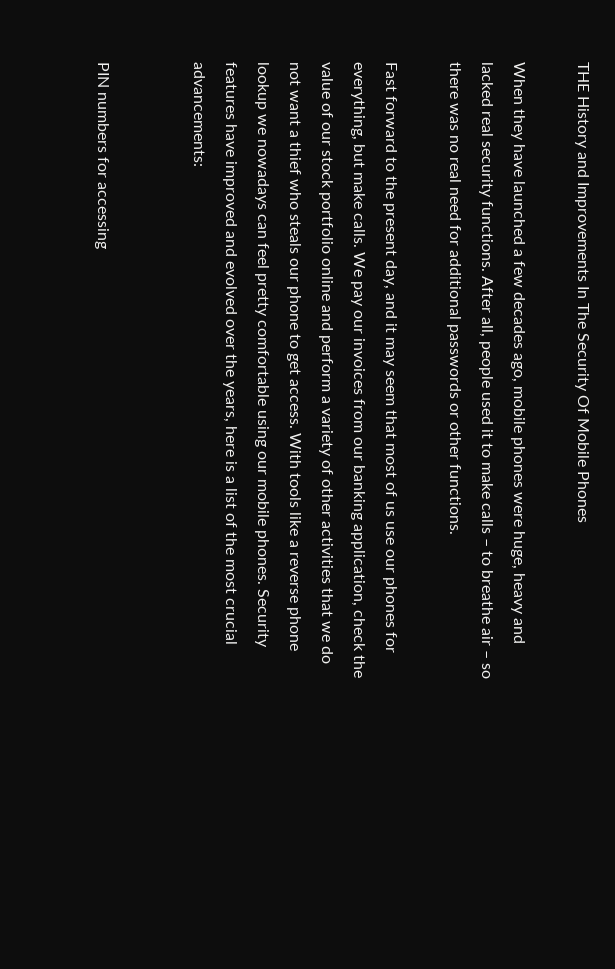THE History and Improvements In The Security Of Mobile Phones

When they have launched a few decades ago, mobile phones were huge, heavy and lacked real security functions. After all, people used it to make calls – to breathe air – so there was no real need for additional passwords or other functions.

Fast forward to the present day, and it may seem that most of us use our phones for everything, but make calls. We pay our invoices from our banking application, check the value of our stock portfolio online and perform a variety of other activities that we do not want a thief who steals our phone to get access. With tools like a reverse phone lookup we nowadays can feel pretty comfortable using our mobile phones. Security features have improved and evolved over the years, here is a list of the most crucial advancements:


PIN numbers for accessing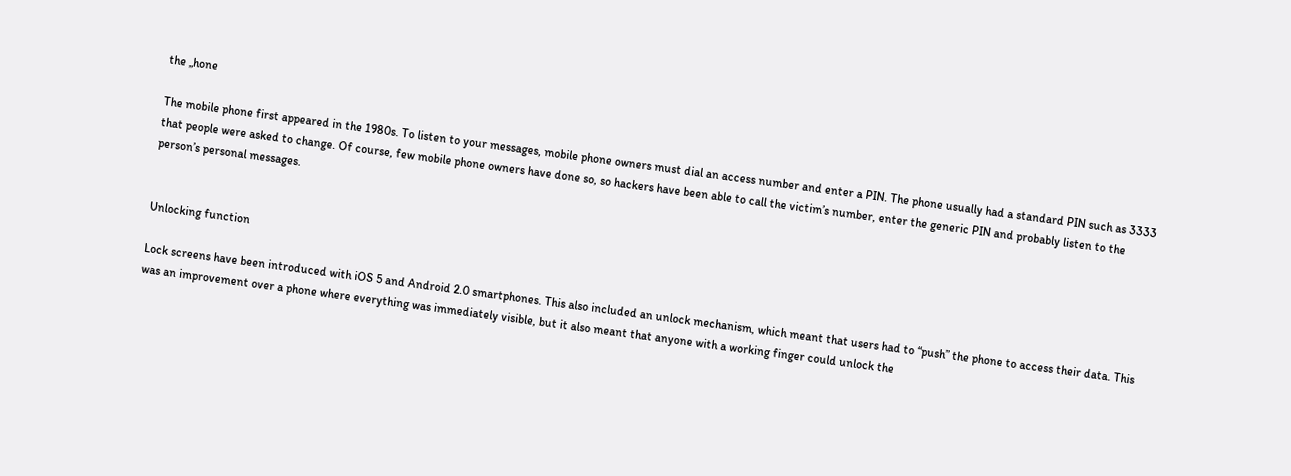the „hone

The mobile phone first appeared in the 1980s. To listen to your messages, mobile phone owners must dial an access number and enter a PIN. The phone usually had a standard PIN such as 3333 that people were asked to change. Of course, few mobile phone owners have done so, so hackers have been able to call the victim’s number, enter the generic PIN and probably listen to the person’s personal messages.


Unlocking function

Lock screens have been introduced with iOS 5 and Android 2.0 smartphones. This also included an unlock mechanism, which meant that users had to “push” the phone to access their data. This was an improvement over a phone where everything was immediately visible, but it also meant that anyone with a working finger could unlock the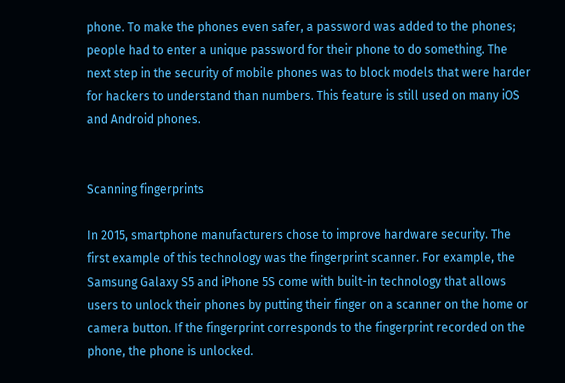phone. To make the phones even safer, a password was added to the phones; people had to enter a unique password for their phone to do something. The next step in the security of mobile phones was to block models that were harder for hackers to understand than numbers. This feature is still used on many iOS and Android phones.


Scanning fingerprints

In 2015, smartphone manufacturers chose to improve hardware security. The first example of this technology was the fingerprint scanner. For example, the Samsung Galaxy S5 and iPhone 5S come with built-in technology that allows users to unlock their phones by putting their finger on a scanner on the home or camera button. If the fingerprint corresponds to the fingerprint recorded on the phone, the phone is unlocked.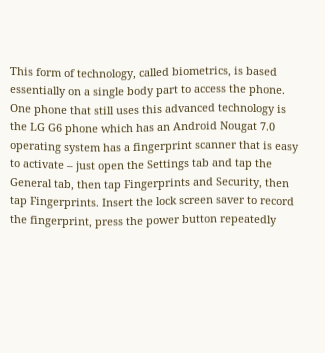This form of technology, called biometrics, is based essentially on a single body part to access the phone. One phone that still uses this advanced technology is the LG G6 phone which has an Android Nougat 7.0 operating system has a fingerprint scanner that is easy to activate – just open the Settings tab and tap the General tab, then tap Fingerprints and Security, then tap Fingerprints. Insert the lock screen saver to record the fingerprint, press the power button repeatedly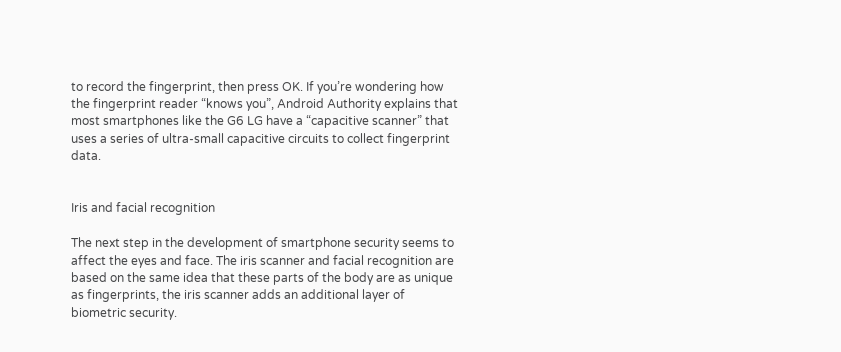to record the fingerprint, then press OK. If you’re wondering how the fingerprint reader “knows you”, Android Authority explains that most smartphones like the G6 LG have a “capacitive scanner” that uses a series of ultra-small capacitive circuits to collect fingerprint data.


Iris and facial recognition

The next step in the development of smartphone security seems to affect the eyes and face. The iris scanner and facial recognition are based on the same idea that these parts of the body are as unique as fingerprints, the iris scanner adds an additional layer of biometric security.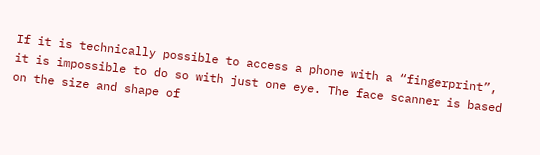If it is technically possible to access a phone with a “fingerprint”, it is impossible to do so with just one eye. The face scanner is based on the size and shape of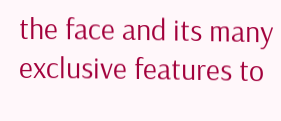the face and its many exclusive features to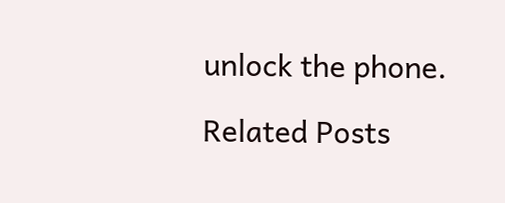unlock the phone.

Related Posts